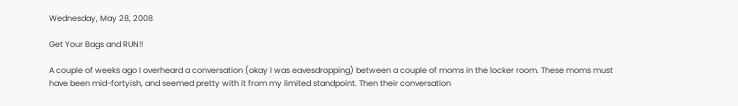Wednesday, May 28, 2008

Get Your Bags and RUN!!

A couple of weeks ago I overheard a conversation (okay I was eavesdropping) between a couple of moms in the locker room. These moms must have been mid-fortyish, and seemed pretty with it from my limited standpoint. Then their conversation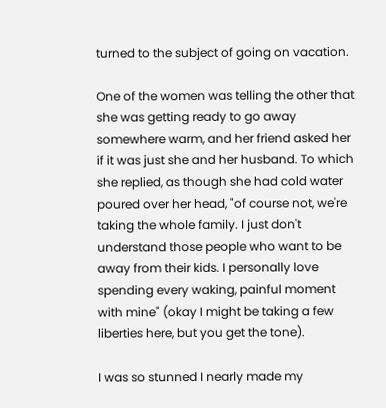turned to the subject of going on vacation.

One of the women was telling the other that she was getting ready to go away somewhere warm, and her friend asked her if it was just she and her husband. To which she replied, as though she had cold water poured over her head, "of course not, we're taking the whole family. I just don't understand those people who want to be away from their kids. I personally love spending every waking, painful moment with mine" (okay I might be taking a few liberties here, but you get the tone).

I was so stunned I nearly made my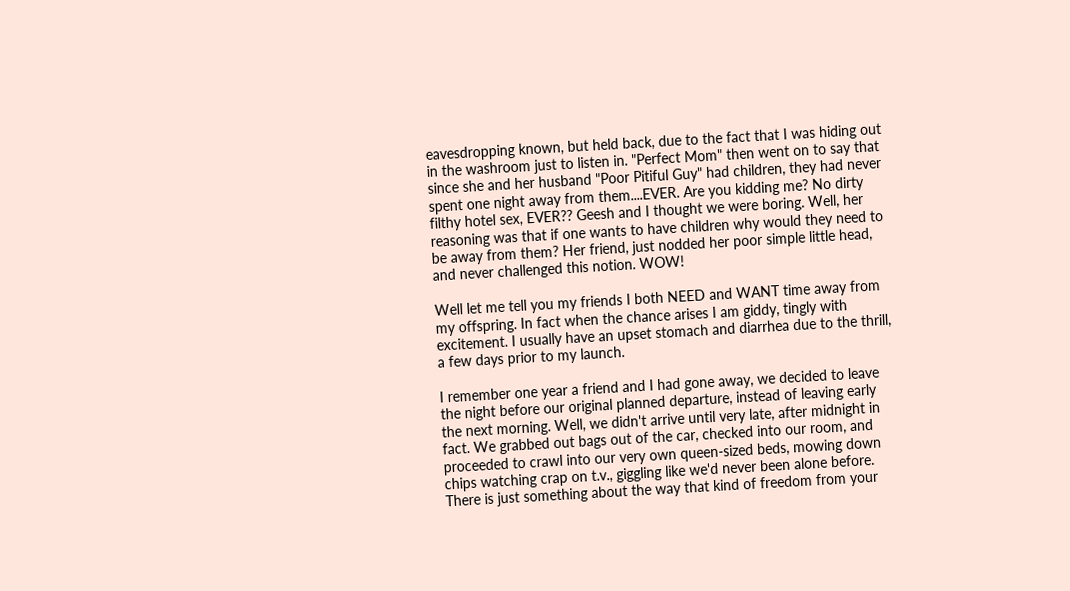eavesdropping known, but held back, due to the fact that I was hiding out in the washroom just to listen in. "Perfect Mom" then went on to say that since she and her husband "Poor Pitiful Guy" had children, they had never spent one night away from them....EVER. Are you kidding me? No dirty filthy hotel sex, EVER?? Geesh and I thought we were boring. Well, her reasoning was that if one wants to have children why would they need to be away from them? Her friend, just nodded her poor simple little head, and never challenged this notion. WOW!

Well let me tell you my friends I both NEED and WANT time away from my offspring. In fact when the chance arises I am giddy, tingly with excitement. I usually have an upset stomach and diarrhea due to the thrill, a few days prior to my launch.

I remember one year a friend and I had gone away, we decided to leave the night before our original planned departure, instead of leaving early the next morning. Well, we didn't arrive until very late, after midnight in fact. We grabbed out bags out of the car, checked into our room, and proceeded to crawl into our very own queen-sized beds, mowing down chips watching crap on t.v., giggling like we'd never been alone before. There is just something about the way that kind of freedom from your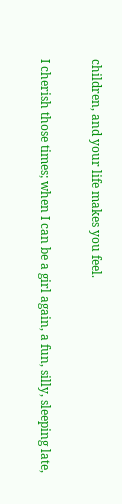children, and your life makes you feel.

I cherish those times; when I can be a girl again, a fun, silly, sleeping late,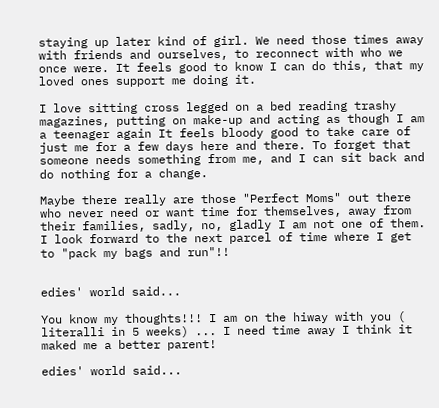staying up later kind of girl. We need those times away with friends and ourselves, to reconnect with who we once were. It feels good to know I can do this, that my loved ones support me doing it.

I love sitting cross legged on a bed reading trashy magazines, putting on make-up and acting as though I am a teenager again It feels bloody good to take care of just me for a few days here and there. To forget that someone needs something from me, and I can sit back and do nothing for a change.

Maybe there really are those "Perfect Moms" out there who never need or want time for themselves, away from their families, sadly, no, gladly I am not one of them. I look forward to the next parcel of time where I get to "pack my bags and run"!!


edies' world said...

You know my thoughts!!! I am on the hiway with you ( literalli in 5 weeks) ... I need time away I think it maked me a better parent!

edies' world said...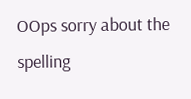OOps sorry about the spelling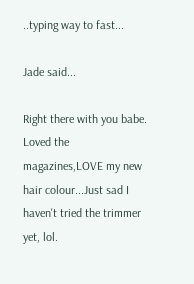..typing way to fast...

Jade said...

Right there with you babe. Loved the magazines,LOVE my new hair colour...Just sad I haven't tried the trimmer yet, lol.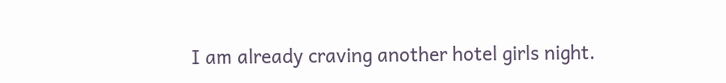I am already craving another hotel girls night.